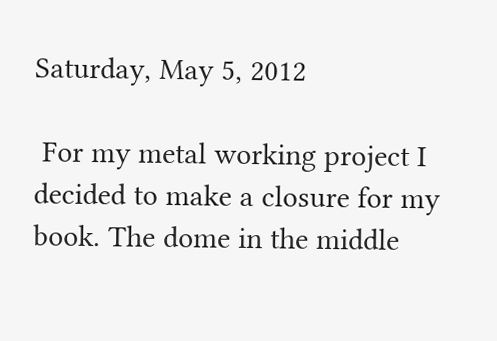Saturday, May 5, 2012

 For my metal working project I decided to make a closure for my book. The dome in the middle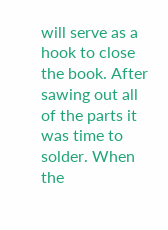will serve as a hook to close the book. After sawing out all of the parts it was time to solder. When the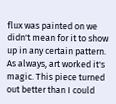flux was painted on we didn't mean for it to show up in any certain pattern. As always, art worked it's magic. This piece turned out better than I could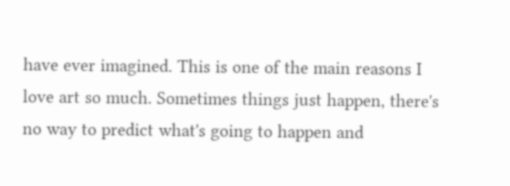have ever imagined. This is one of the main reasons I love art so much. Sometimes things just happen, there's no way to predict what's going to happen and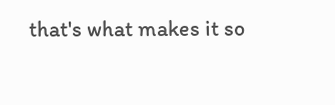that's what makes it so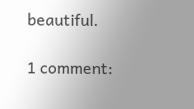beautiful.

1 comment: